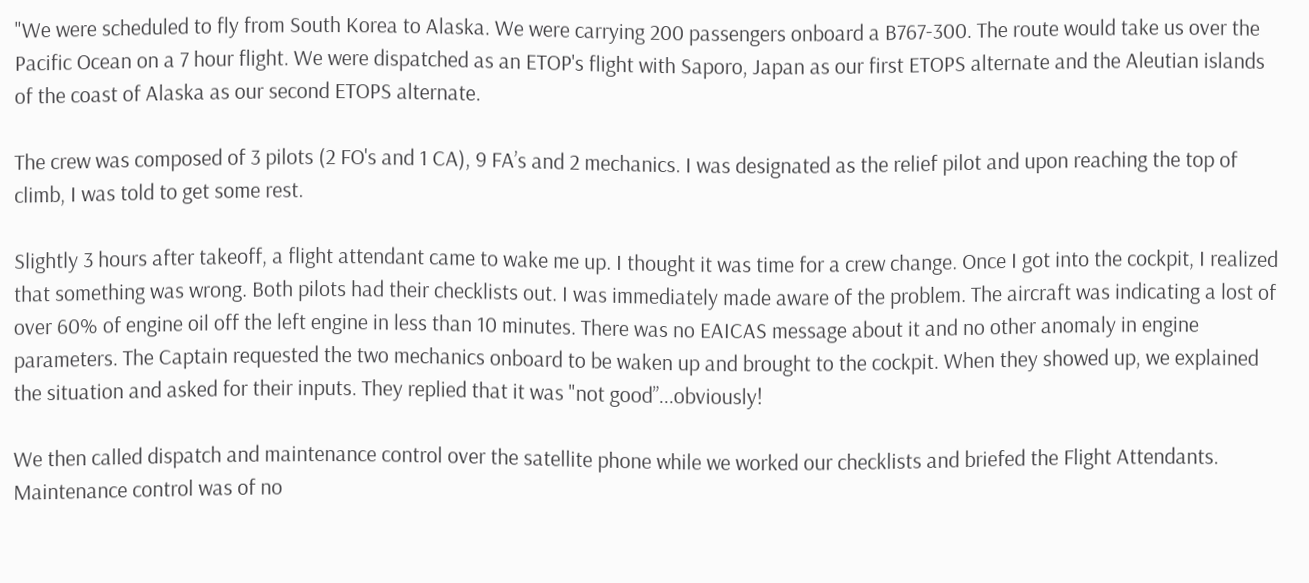"We were scheduled to fly from South Korea to Alaska. We were carrying 200 passengers onboard a B767-300. The route would take us over the Pacific Ocean on a 7 hour flight. We were dispatched as an ETOP's flight with Saporo, Japan as our first ETOPS alternate and the Aleutian islands of the coast of Alaska as our second ETOPS alternate.

The crew was composed of 3 pilots (2 FO's and 1 CA), 9 FA’s and 2 mechanics. I was designated as the relief pilot and upon reaching the top of climb, I was told to get some rest.

Slightly 3 hours after takeoff, a flight attendant came to wake me up. I thought it was time for a crew change. Once I got into the cockpit, I realized that something was wrong. Both pilots had their checklists out. I was immediately made aware of the problem. The aircraft was indicating a lost of over 60% of engine oil off the left engine in less than 10 minutes. There was no EAICAS message about it and no other anomaly in engine parameters. The Captain requested the two mechanics onboard to be waken up and brought to the cockpit. When they showed up, we explained the situation and asked for their inputs. They replied that it was "not good”...obviously!

We then called dispatch and maintenance control over the satellite phone while we worked our checklists and briefed the Flight Attendants. Maintenance control was of no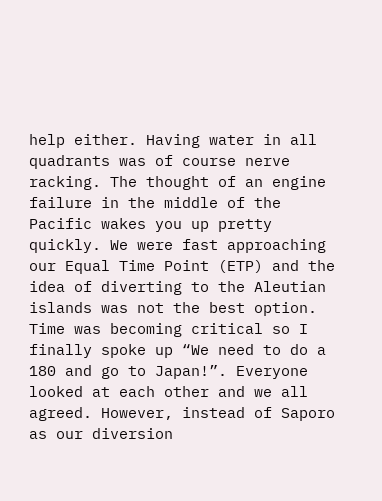help either. Having water in all quadrants was of course nerve racking. The thought of an engine failure in the middle of the Pacific wakes you up pretty quickly. We were fast approaching our Equal Time Point (ETP) and the idea of diverting to the Aleutian islands was not the best option. Time was becoming critical so I finally spoke up “We need to do a 180 and go to Japan!”. Everyone looked at each other and we all agreed. However, instead of Saporo as our diversion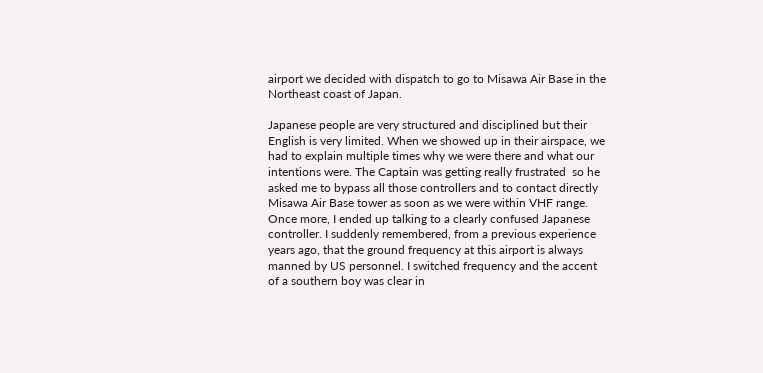airport we decided with dispatch to go to Misawa Air Base in the Northeast coast of Japan.

Japanese people are very structured and disciplined but their English is very limited. When we showed up in their airspace, we had to explain multiple times why we were there and what our intentions were. The Captain was getting really frustrated  so he asked me to bypass all those controllers and to contact directly Misawa Air Base tower as soon as we were within VHF range. Once more, I ended up talking to a clearly confused Japanese controller. I suddenly remembered, from a previous experience years ago, that the ground frequency at this airport is always manned by US personnel. I switched frequency and the accent of a southern boy was clear in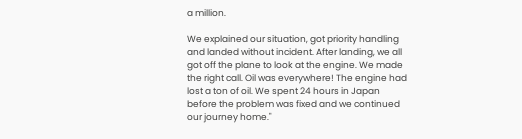a million.

We explained our situation, got priority handling and landed without incident. After landing, we all got off the plane to look at the engine. We made the right call. Oil was everywhere! The engine had lost a ton of oil. We spent 24 hours in Japan before the problem was fixed and we continued our journey home."